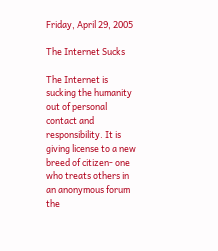Friday, April 29, 2005

The Internet Sucks

The Internet is sucking the humanity out of personal contact and responsibility. It is giving license to a new breed of citizen- one who treats others in an anonymous forum the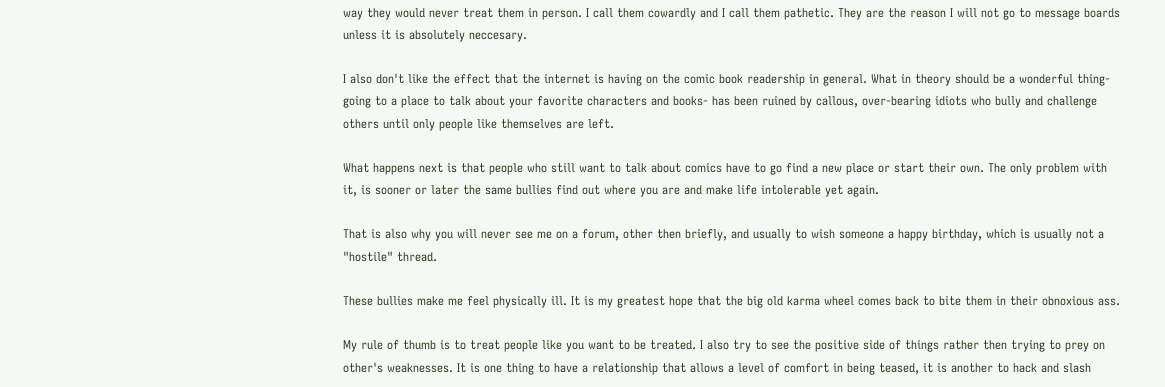way they would never treat them in person. I call them cowardly and I call them pathetic. They are the reason I will not go to message boards unless it is absolutely neccesary.

I also don't like the effect that the internet is having on the comic book readership in general. What in theory should be a wonderful thing- going to a place to talk about your favorite characters and books- has been ruined by callous, over-bearing idiots who bully and challenge others until only people like themselves are left.

What happens next is that people who still want to talk about comics have to go find a new place or start their own. The only problem with it, is sooner or later the same bullies find out where you are and make life intolerable yet again.

That is also why you will never see me on a forum, other then briefly, and usually to wish someone a happy birthday, which is usually not a "hostile" thread.

These bullies make me feel physically ill. It is my greatest hope that the big old karma wheel comes back to bite them in their obnoxious ass.

My rule of thumb is to treat people like you want to be treated. I also try to see the positive side of things rather then trying to prey on other's weaknesses. It is one thing to have a relationship that allows a level of comfort in being teased, it is another to hack and slash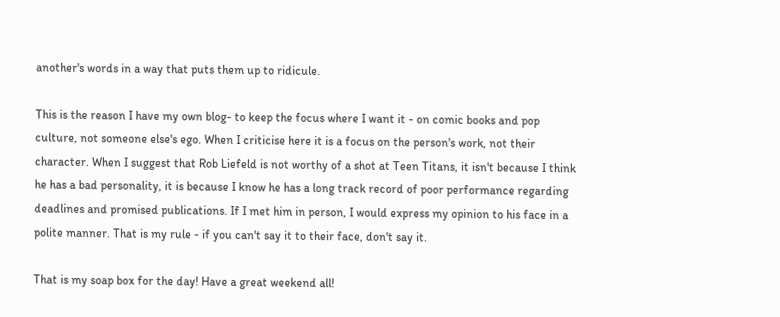another's words in a way that puts them up to ridicule.

This is the reason I have my own blog- to keep the focus where I want it - on comic books and pop culture, not someone else's ego. When I criticise here it is a focus on the person's work, not their character. When I suggest that Rob Liefeld is not worthy of a shot at Teen Titans, it isn't because I think he has a bad personality, it is because I know he has a long track record of poor performance regarding deadlines and promised publications. If I met him in person, I would express my opinion to his face in a polite manner. That is my rule - if you can't say it to their face, don't say it.

That is my soap box for the day! Have a great weekend all!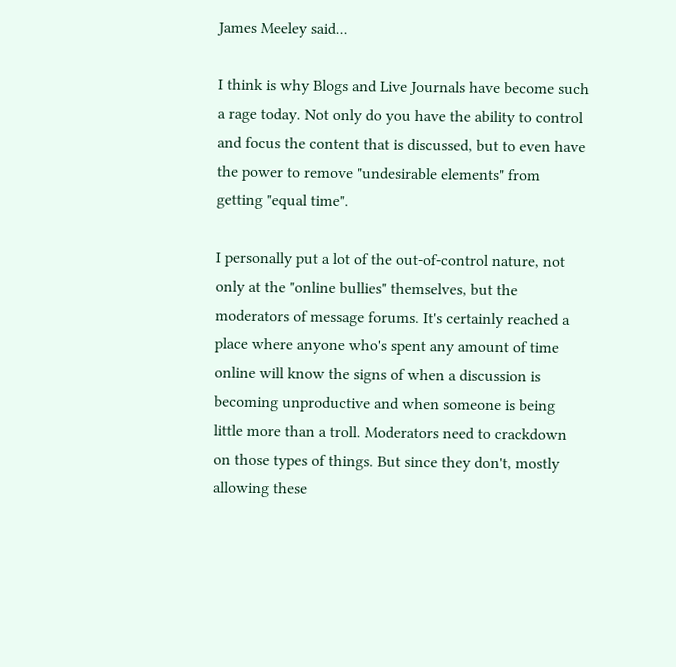James Meeley said...

I think is why Blogs and Live Journals have become such a rage today. Not only do you have the ability to control and focus the content that is discussed, but to even have the power to remove "undesirable elements" from getting "equal time".

I personally put a lot of the out-of-control nature, not only at the "online bullies" themselves, but the moderators of message forums. It's certainly reached a place where anyone who's spent any amount of time online will know the signs of when a discussion is becoming unproductive and when someone is being little more than a troll. Moderators need to crackdown on those types of things. But since they don't, mostly allowing these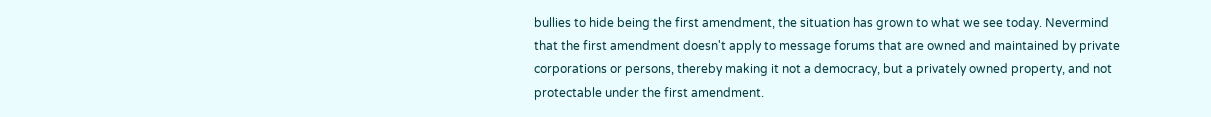bullies to hide being the first amendment, the situation has grown to what we see today. Nevermind that the first amendment doesn't apply to message forums that are owned and maintained by private corporations or persons, thereby making it not a democracy, but a privately owned property, and not protectable under the first amendment.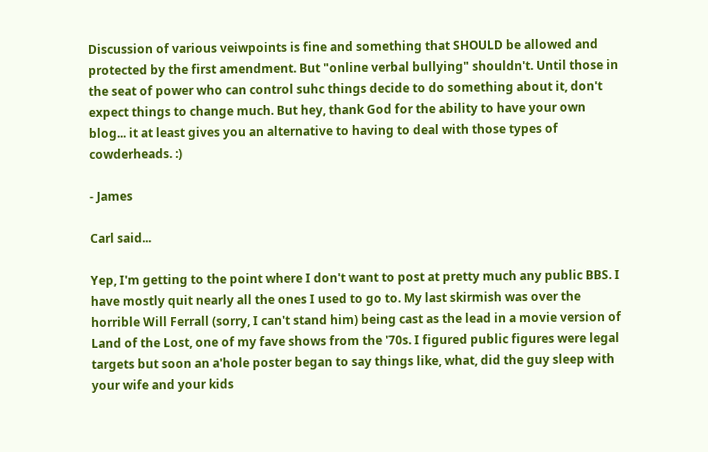Discussion of various veiwpoints is fine and something that SHOULD be allowed and protected by the first amendment. But "online verbal bullying" shouldn't. Until those in the seat of power who can control suhc things decide to do something about it, don't expect things to change much. But hey, thank God for the ability to have your own blog... it at least gives you an alternative to having to deal with those types of cowderheads. :)

- James

Carl said...

Yep, I'm getting to the point where I don't want to post at pretty much any public BBS. I have mostly quit nearly all the ones I used to go to. My last skirmish was over the horrible Will Ferrall (sorry, I can't stand him) being cast as the lead in a movie version of Land of the Lost, one of my fave shows from the '70s. I figured public figures were legal targets but soon an a'hole poster began to say things like, what, did the guy sleep with your wife and your kids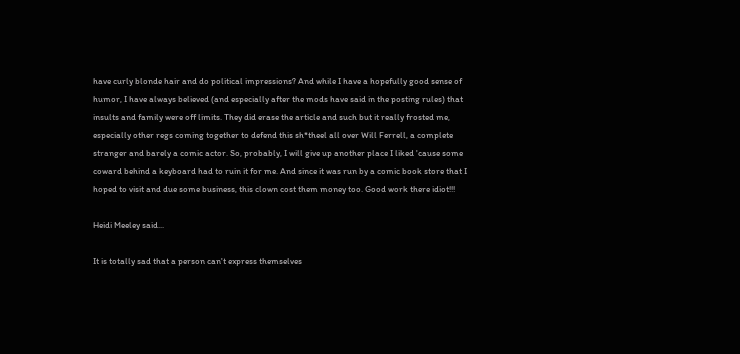have curly blonde hair and do political impressions? And while I have a hopefully good sense of humor, I have always believed (and especially after the mods have said in the posting rules) that insults and family were off limits. They did erase the article and such but it really frosted me, especially other regs coming together to defend this sh*theel all over Will Ferrell, a complete stranger and barely a comic actor. So, probably, I will give up another place I liked 'cause some coward behind a keyboard had to ruin it for me. And since it was run by a comic book store that I hoped to visit and due some business, this clown cost them money too. Good work there idiot!!!

Heidi Meeley said...

It is totally sad that a person can't express themselves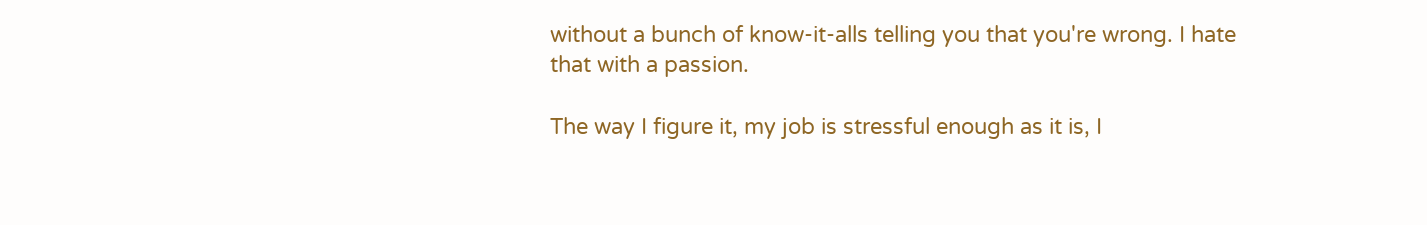without a bunch of know-it-alls telling you that you're wrong. I hate that with a passion.

The way I figure it, my job is stressful enough as it is, I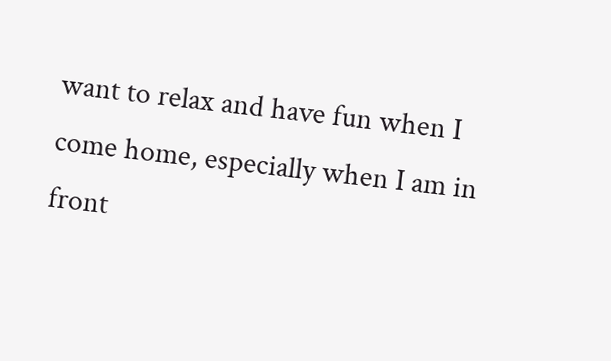want to relax and have fun when I come home, especially when I am in front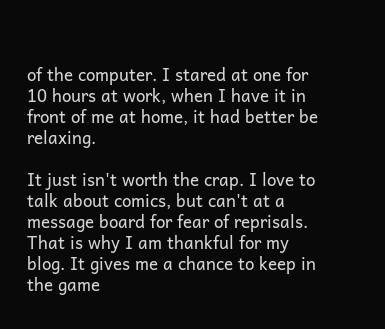of the computer. I stared at one for 10 hours at work, when I have it in front of me at home, it had better be relaxing.

It just isn't worth the crap. I love to talk about comics, but can't at a message board for fear of reprisals. That is why I am thankful for my blog. It gives me a chance to keep in the game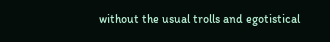without the usual trolls and egotistical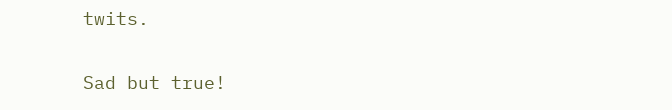twits.

Sad but true!